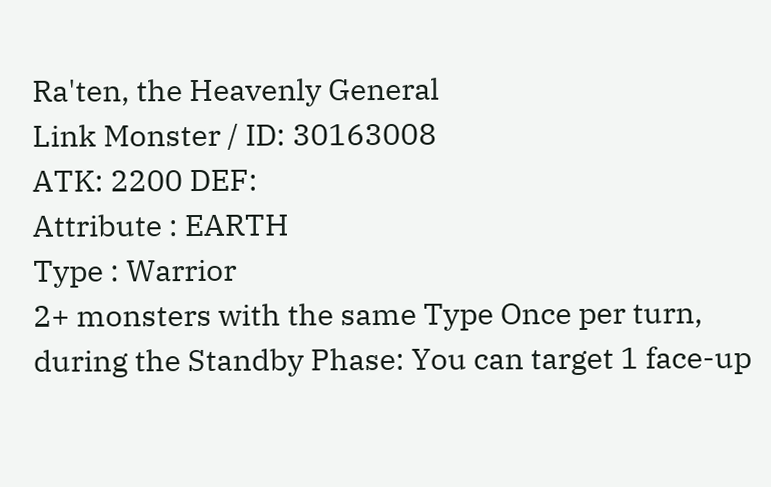Ra'ten, the Heavenly General
Link Monster / ID: 30163008
ATK: 2200 DEF:
Attribute : EARTH
Type : Warrior
2+ monsters with the same Type Once per turn, during the Standby Phase: You can target 1 face-up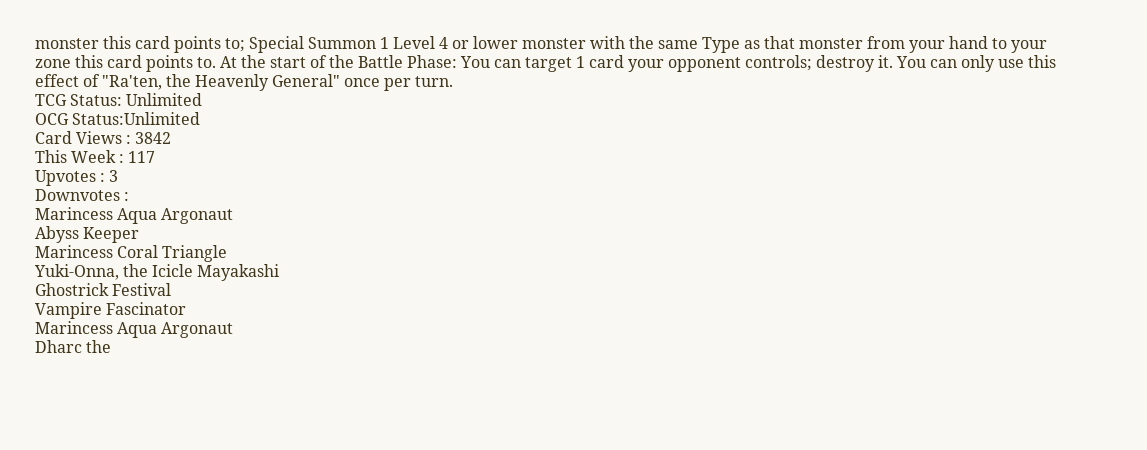monster this card points to; Special Summon 1 Level 4 or lower monster with the same Type as that monster from your hand to your zone this card points to. At the start of the Battle Phase: You can target 1 card your opponent controls; destroy it. You can only use this effect of "Ra'ten, the Heavenly General" once per turn.
TCG Status: Unlimited
OCG Status:Unlimited
Card Views : 3842
This Week : 117
Upvotes : 3
Downvotes :
Marincess Aqua Argonaut
Abyss Keeper
Marincess Coral Triangle
Yuki-Onna, the Icicle Mayakashi
Ghostrick Festival
Vampire Fascinator
Marincess Aqua Argonaut
Dharc the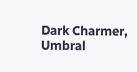Dark Charmer, Umbral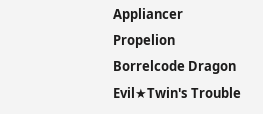Appliancer Propelion
Borrelcode Dragon
Evil★Twin's Trouble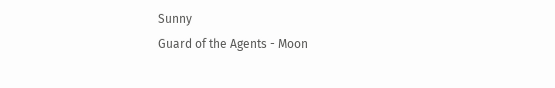Sunny
Guard of the Agents - Moon